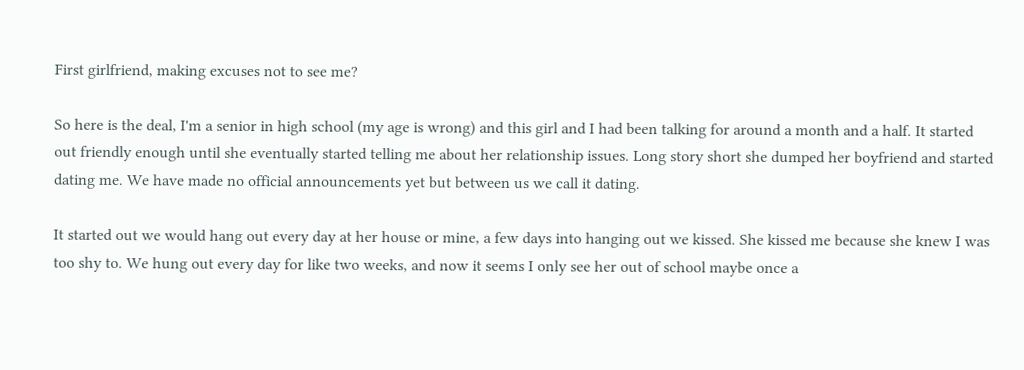First girlfriend, making excuses not to see me?

So here is the deal, I'm a senior in high school (my age is wrong) and this girl and I had been talking for around a month and a half. It started out friendly enough until she eventually started telling me about her relationship issues. Long story short she dumped her boyfriend and started dating me. We have made no official announcements yet but between us we call it dating.

It started out we would hang out every day at her house or mine, a few days into hanging out we kissed. She kissed me because she knew I was too shy to. We hung out every day for like two weeks, and now it seems I only see her out of school maybe once a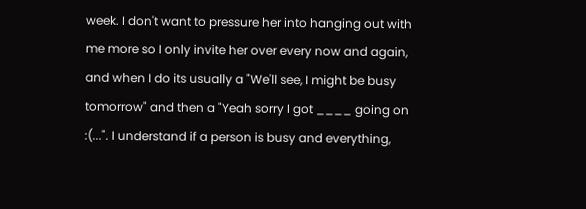week. I don't want to pressure her into hanging out with me more so I only invite her over every now and again, and when I do its usually a "We'll see, I might be busy tomorrow" and then a "Yeah sorry I got ____ going on :(...". I understand if a person is busy and everything,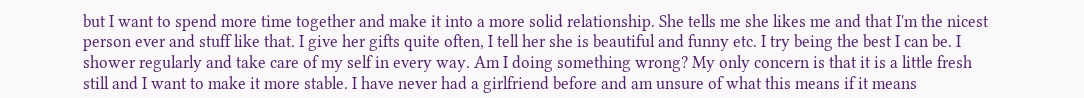but I want to spend more time together and make it into a more solid relationship. She tells me she likes me and that I'm the nicest person ever and stuff like that. I give her gifts quite often, I tell her she is beautiful and funny etc. I try being the best I can be. I shower regularly and take care of my self in every way. Am I doing something wrong? My only concern is that it is a little fresh still and I want to make it more stable. I have never had a girlfriend before and am unsure of what this means if it means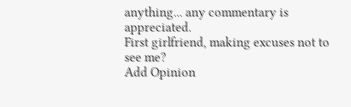anything... any commentary is appreciated.
First girlfriend, making excuses not to see me?
Add Opinion